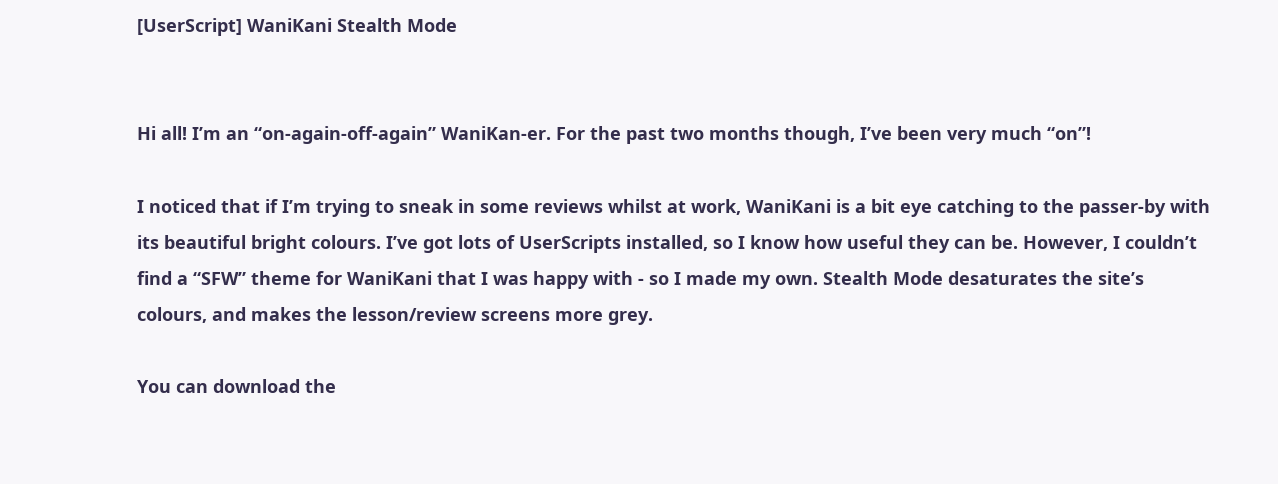[UserScript] WaniKani Stealth Mode


Hi all! I’m an “on-again-off-again” WaniKan-er. For the past two months though, I’ve been very much “on”!

I noticed that if I’m trying to sneak in some reviews whilst at work, WaniKani is a bit eye catching to the passer-by with its beautiful bright colours. I’ve got lots of UserScripts installed, so I know how useful they can be. However, I couldn’t find a “SFW” theme for WaniKani that I was happy with - so I made my own. Stealth Mode desaturates the site’s colours, and makes the lesson/review screens more grey.

You can download the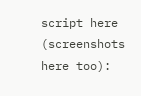script here (screenshots here too):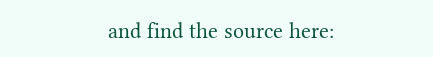and find the source here: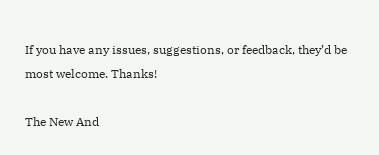If you have any issues, suggestions, or feedback, they’d be most welcome. Thanks!

The New And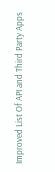Improved List Of API and Third Party Apps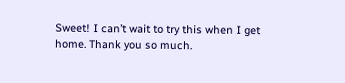Sweet! I can’t wait to try this when I get home. Thank you so much.